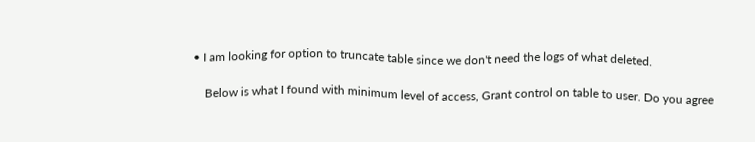• I am looking for option to truncate table since we don't need the logs of what deleted.

    Below is what I found with minimum level of access, Grant control on table to user. Do you agree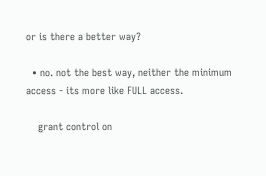or is there a better way?

  • no. not the best way, neither the minimum access - its more like FULL access.

    grant control on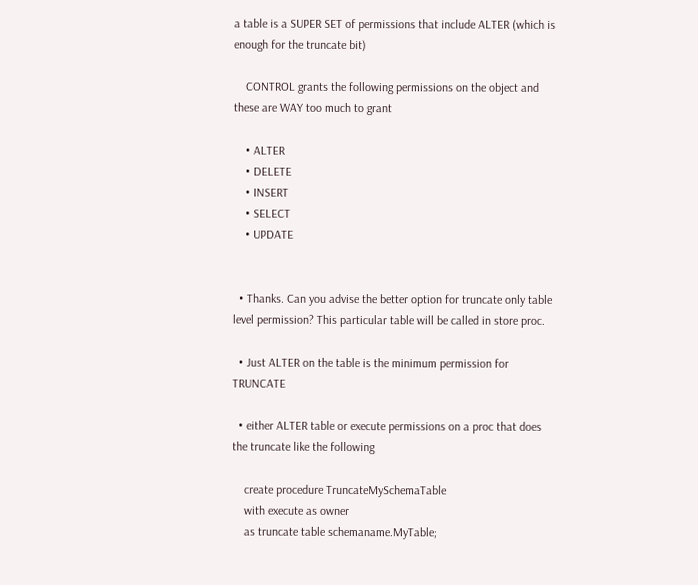a table is a SUPER SET of permissions that include ALTER (which is enough for the truncate bit)

    CONTROL grants the following permissions on the object and these are WAY too much to grant

    • ALTER
    • DELETE
    • INSERT
    • SELECT
    • UPDATE


  • Thanks. Can you advise the better option for truncate only table level permission? This particular table will be called in store proc.

  • Just ALTER on the table is the minimum permission for TRUNCATE

  • either ALTER table or execute permissions on a proc that does the truncate like the following

    create procedure TruncateMySchemaTable
    with execute as owner
    as truncate table schemaname.MyTable;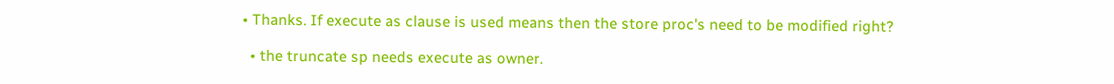• Thanks. If execute as clause is used means then the store proc's need to be modified right?

  • the truncate sp needs execute as owner.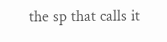the sp that calls it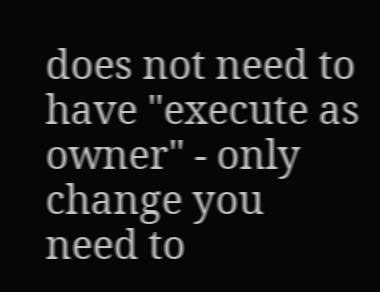does not need to have "execute as owner" - only change you need to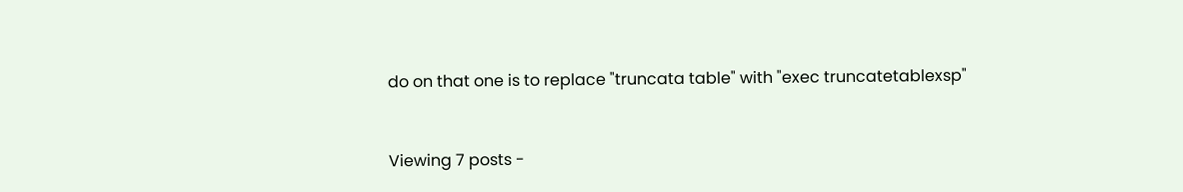do on that one is to replace "truncata table" with "exec truncatetablexsp"


Viewing 7 posts -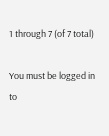1 through 7 (of 7 total)

You must be logged in to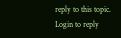reply to this topic. Login to reply